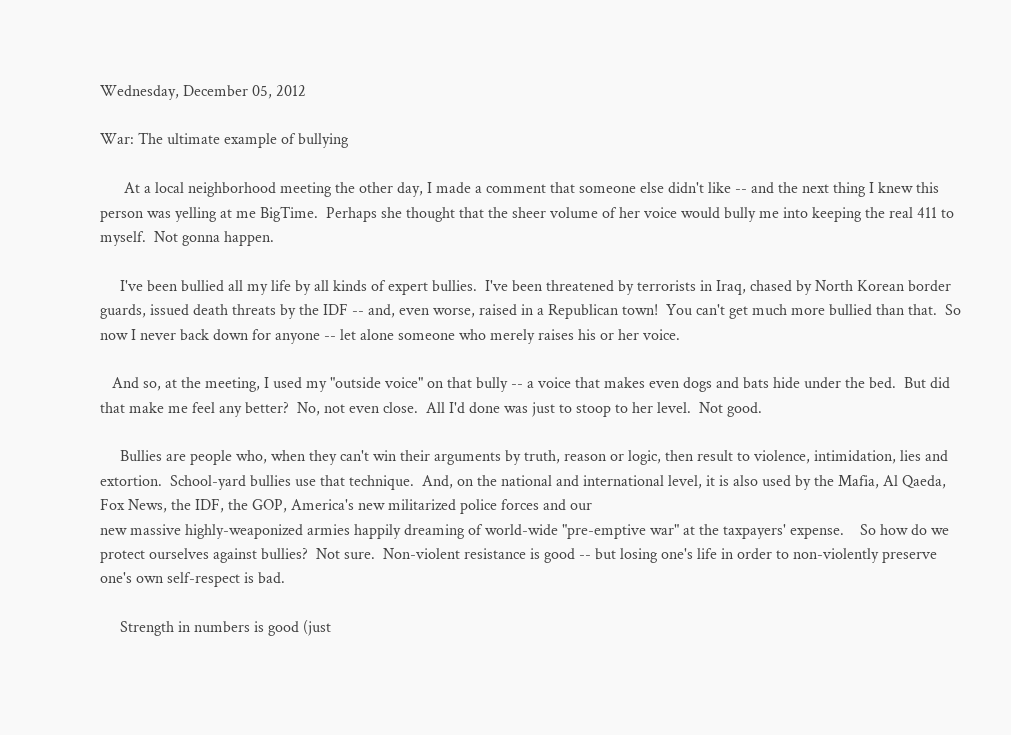Wednesday, December 05, 2012

War: The ultimate example of bullying

      At a local neighborhood meeting the other day, I made a comment that someone else didn't like -- and the next thing I knew this person was yelling at me BigTime.  Perhaps she thought that the sheer volume of her voice would bully me into keeping the real 411 to myself.  Not gonna happen.

     I've been bullied all my life by all kinds of expert bullies.  I've been threatened by terrorists in Iraq, chased by North Korean border guards, issued death threats by the IDF -- and, even worse, raised in a Republican town!  You can't get much more bullied than that.  So now I never back down for anyone -- let alone someone who merely raises his or her voice.

   And so, at the meeting, I used my "outside voice" on that bully -- a voice that makes even dogs and bats hide under the bed.  But did that make me feel any better?  No, not even close.  All I'd done was just to stoop to her level.  Not good.

     Bullies are people who, when they can't win their arguments by truth, reason or logic, then result to violence, intimidation, lies and extortion.  School-yard bullies use that technique.  And, on the national and international level, it is also used by the Mafia, Al Qaeda, Fox News, the IDF, the GOP, America's new militarized police forces and our
new massive highly-weaponized armies happily dreaming of world-wide "pre-emptive war" at the taxpayers' expense.    So how do we protect ourselves against bullies?  Not sure.  Non-violent resistance is good -- but losing one's life in order to non-violently preserve one's own self-respect is bad.

     Strength in numbers is good (just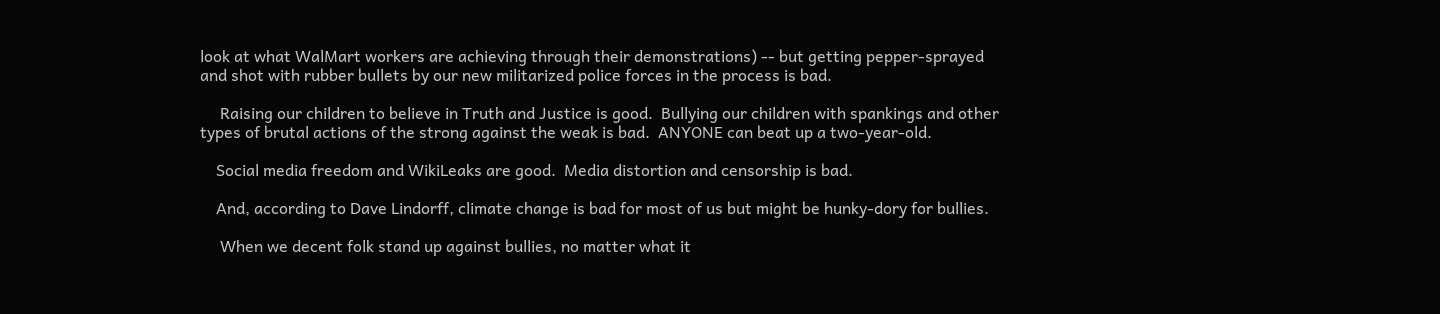look at what WalMart workers are achieving through their demonstrations) -- but getting pepper-sprayed and shot with rubber bullets by our new militarized police forces in the process is bad.

     Raising our children to believe in Truth and Justice is good.  Bullying our children with spankings and other types of brutal actions of the strong against the weak is bad.  ANYONE can beat up a two-year-old.

    Social media freedom and WikiLeaks are good.  Media distortion and censorship is bad.

    And, according to Dave Lindorff, climate change is bad for most of us but might be hunky-dory for bullies.

     When we decent folk stand up against bullies, no matter what it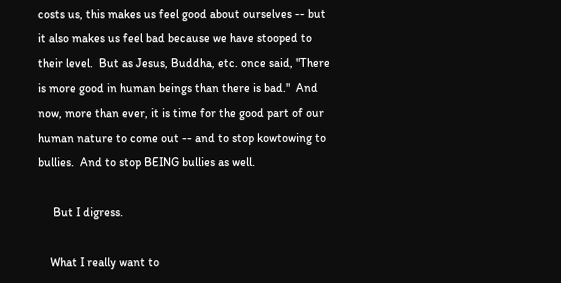costs us, this makes us feel good about ourselves -- but it also makes us feel bad because we have stooped to their level.  But as Jesus, Buddha, etc. once said, "There is more good in human beings than there is bad."  And now, more than ever, it is time for the good part of our human nature to come out -- and to stop kowtowing to bullies.  And to stop BEING bullies as well.

     But I digress.

    What I really want to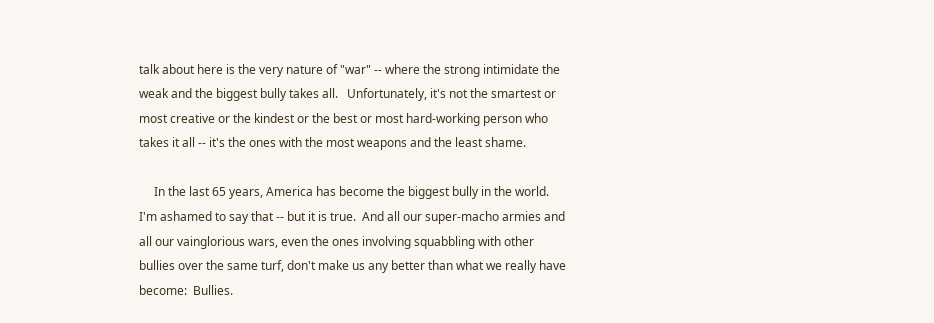talk about here is the very nature of "war" -- where the strong intimidate the weak and the biggest bully takes all.   Unfortunately, it's not the smartest or most creative or the kindest or the best or most hard-working person who takes it all -- it's the ones with the most weapons and the least shame.

     In the last 65 years, America has become the biggest bully in the world.  I'm ashamed to say that -- but it is true.  And all our super-macho armies and all our vainglorious wars, even the ones involving squabbling with other bullies over the same turf, don't make us any better than what we really have become:  Bullies.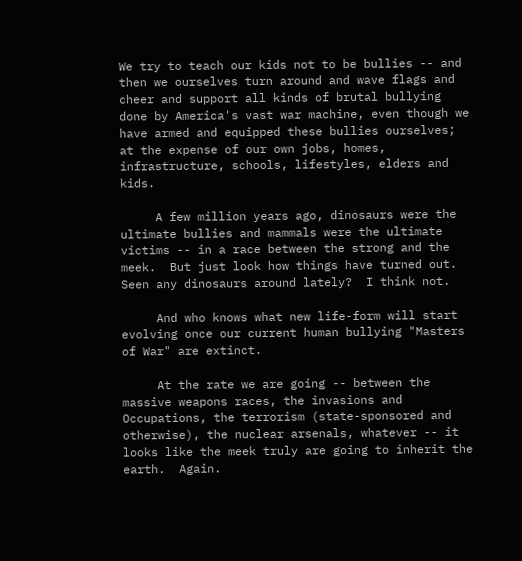We try to teach our kids not to be bullies -- and then we ourselves turn around and wave flags and cheer and support all kinds of brutal bullying done by America's vast war machine, even though we have armed and equipped these bullies ourselves; at the expense of our own jobs, homes, infrastructure, schools, lifestyles, elders and kids.

     A few million years ago, dinosaurs were the ultimate bullies and mammals were the ultimate victims -- in a race between the strong and the meek.  But just look how things have turned out.  Seen any dinosaurs around lately?  I think not.

     And who knows what new life-form will start evolving once our current human bullying "Masters of War" are extinct.

     At the rate we are going -- between the massive weapons races, the invasions and Occupations, the terrorism (state-sponsored and otherwise), the nuclear arsenals, whatever -- it looks like the meek truly are going to inherit the earth.  Again.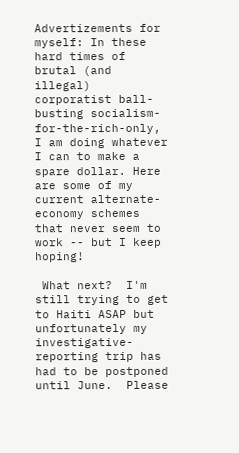Advertizements for myself: In these hard times of brutal (and illegal) corporatist ball-busting socialism-for-the-rich-only, I am doing whatever I can to make a spare dollar. Here are some of my current alternate-economy schemes that never seem to work -- but I keep hoping!

 What next?  I'm still trying to get to Haiti ASAP but unfortunately my investigative-reporting trip has had to be postponed until June.  Please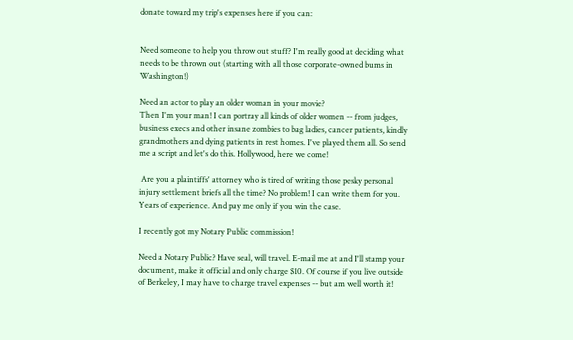donate toward my trip's expenses here if you can:


Need someone to help you throw out stuff? I'm really good at deciding what needs to be thrown out (starting with all those corporate-owned bums in Washington!)

Need an actor to play an older woman in your movie?
Then I'm your man! I can portray all kinds of older women -- from judges, business execs and other insane zombies to bag ladies, cancer patients, kindly grandmothers and dying patients in rest homes. I've played them all. So send me a script and let's do this. Hollywood, here we come!

 Are you a plaintiffs' attorney who is tired of writing those pesky personal injury settlement briefs all the time? No problem! I can write them for you. Years of experience. And pay me only if you win the case.

I recently got my Notary Public commission!

Need a Notary Public? Have seal, will travel. E-mail me at and I'll stamp your document, make it official and only charge $10. Of course if you live outside of Berkeley, I may have to charge travel expenses -- but am well worth it!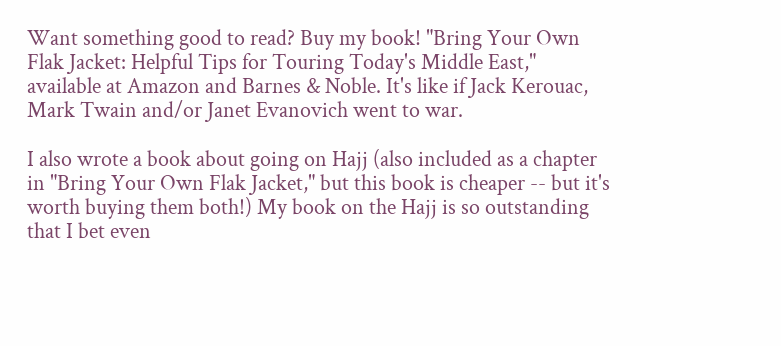Want something good to read? Buy my book! "Bring Your Own Flak Jacket: Helpful Tips for Touring Today's Middle East," available at Amazon and Barnes & Noble. It's like if Jack Kerouac, Mark Twain and/or Janet Evanovich went to war.

I also wrote a book about going on Hajj (also included as a chapter in "Bring Your Own Flak Jacket," but this book is cheaper -- but it's worth buying them both!) My book on the Hajj is so outstanding that I bet even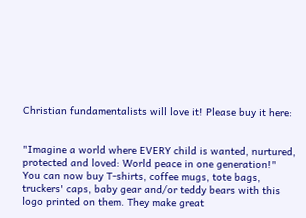Christian fundamentalists will love it! Please buy it here:


"Imagine a world where EVERY child is wanted, nurtured, protected and loved: World peace in one generation!"
You can now buy T-shirts, coffee mugs, tote bags, truckers' caps, baby gear and/or teddy bears with this logo printed on them. They make great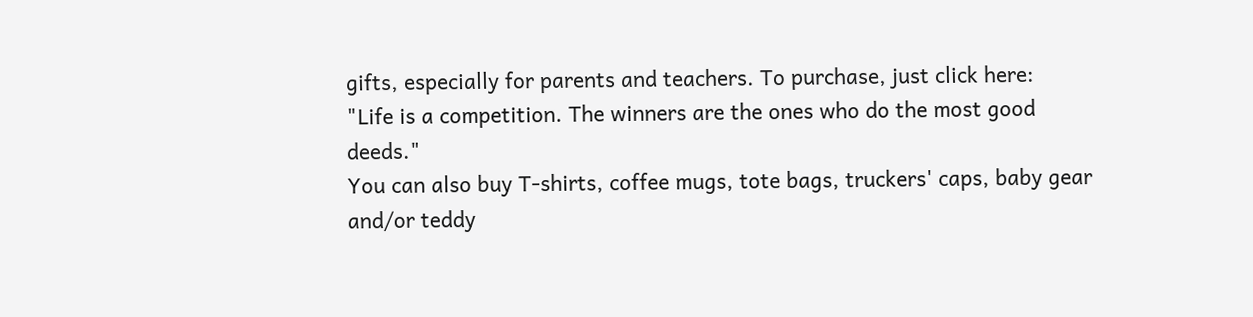gifts, especially for parents and teachers. To purchase, just click here:
"Life is a competition. The winners are the ones who do the most good deeds."
You can also buy T-shirts, coffee mugs, tote bags, truckers' caps, baby gear and/or teddy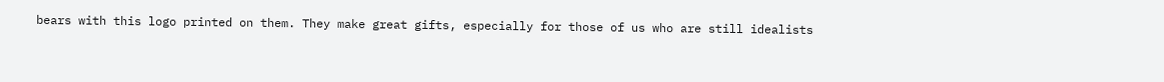bears with this logo printed on them. They make great gifts, especially for those of us who are still idealists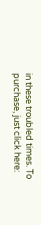in these troubled times. To purchase, just click here: